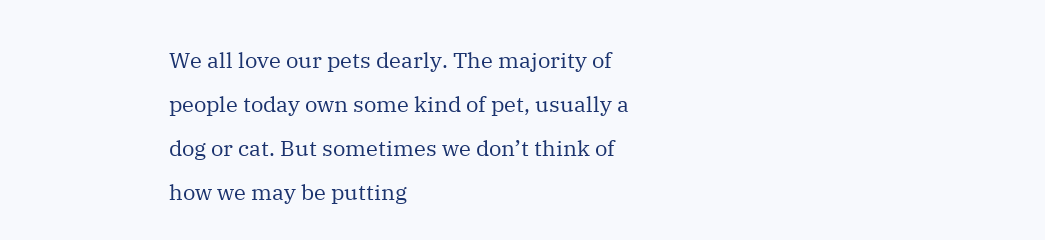We all love our pets dearly. The majority of people today own some kind of pet, usually a dog or cat. But sometimes we don’t think of how we may be putting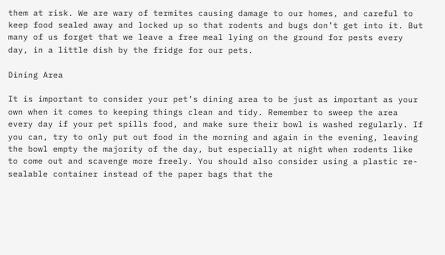them at risk. We are wary of termites causing damage to our homes, and careful to keep food sealed away and locked up so that rodents and bugs don’t get into it. But many of us forget that we leave a free meal lying on the ground for pests every day, in a little dish by the fridge for our pets.

Dining Area

It is important to consider your pet’s dining area to be just as important as your own when it comes to keeping things clean and tidy. Remember to sweep the area every day if your pet spills food, and make sure their bowl is washed regularly. If you can, try to only put out food in the morning and again in the evening, leaving the bowl empty the majority of the day, but especially at night when rodents like to come out and scavenge more freely. You should also consider using a plastic re-sealable container instead of the paper bags that the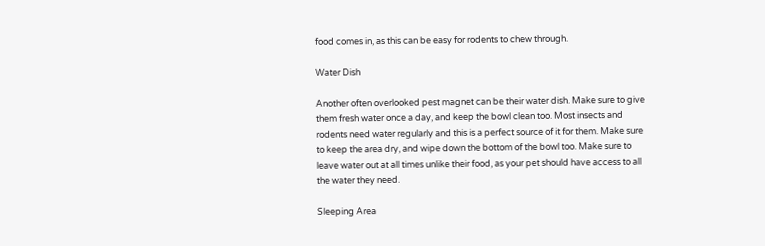food comes in, as this can be easy for rodents to chew through.

Water Dish

Another often overlooked pest magnet can be their water dish. Make sure to give them fresh water once a day, and keep the bowl clean too. Most insects and rodents need water regularly and this is a perfect source of it for them. Make sure to keep the area dry, and wipe down the bottom of the bowl too. Make sure to leave water out at all times unlike their food, as your pet should have access to all the water they need.

Sleeping Area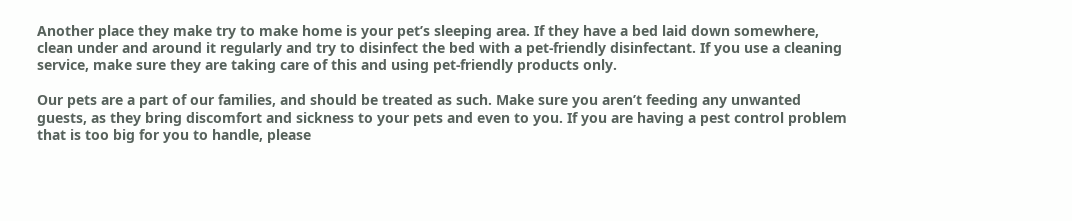Another place they make try to make home is your pet’s sleeping area. If they have a bed laid down somewhere, clean under and around it regularly and try to disinfect the bed with a pet-friendly disinfectant. If you use a cleaning service, make sure they are taking care of this and using pet-friendly products only.

Our pets are a part of our families, and should be treated as such. Make sure you aren’t feeding any unwanted guests, as they bring discomfort and sickness to your pets and even to you. If you are having a pest control problem that is too big for you to handle, please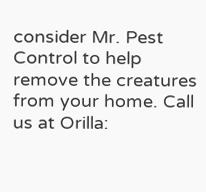consider Mr. Pest Control to help remove the creatures from your home. Call us at Orilla: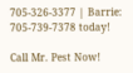705-326-3377 | Barrie: 705-739-7378 today!

Call Mr. Pest Now!